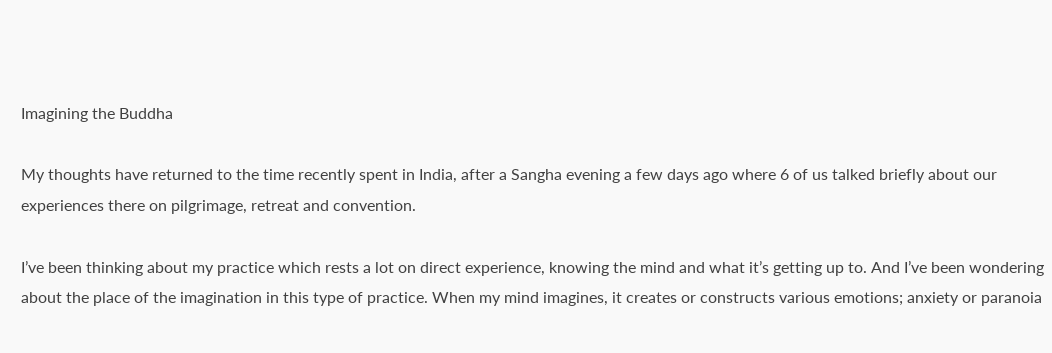Imagining the Buddha

My thoughts have returned to the time recently spent in India, after a Sangha evening a few days ago where 6 of us talked briefly about our experiences there on pilgrimage, retreat and convention.

I’ve been thinking about my practice which rests a lot on direct experience, knowing the mind and what it’s getting up to. And I’ve been wondering about the place of the imagination in this type of practice. When my mind imagines, it creates or constructs various emotions; anxiety or paranoia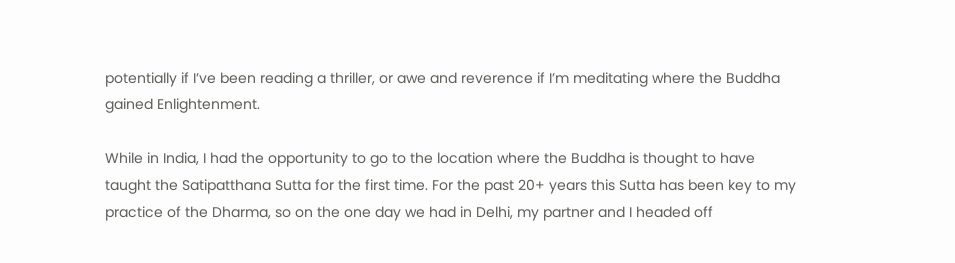potentially if I’ve been reading a thriller, or awe and reverence if I’m meditating where the Buddha gained Enlightenment.

While in India, I had the opportunity to go to the location where the Buddha is thought to have taught the Satipatthana Sutta for the first time. For the past 20+ years this Sutta has been key to my practice of the Dharma, so on the one day we had in Delhi, my partner and I headed off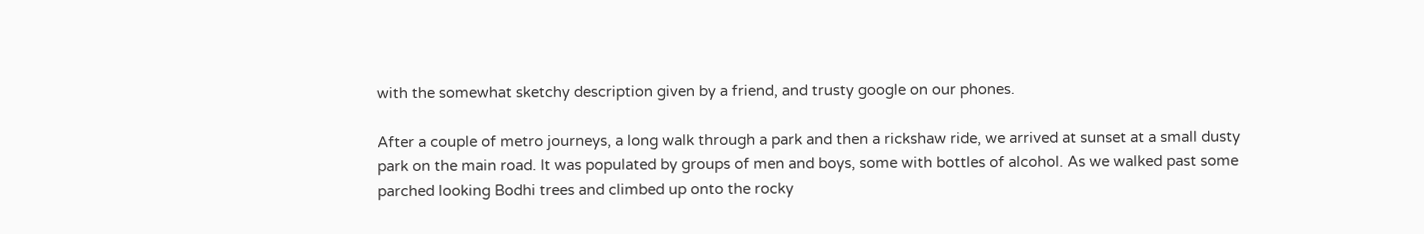with the somewhat sketchy description given by a friend, and trusty google on our phones.

After a couple of metro journeys, a long walk through a park and then a rickshaw ride, we arrived at sunset at a small dusty park on the main road. It was populated by groups of men and boys, some with bottles of alcohol. As we walked past some parched looking Bodhi trees and climbed up onto the rocky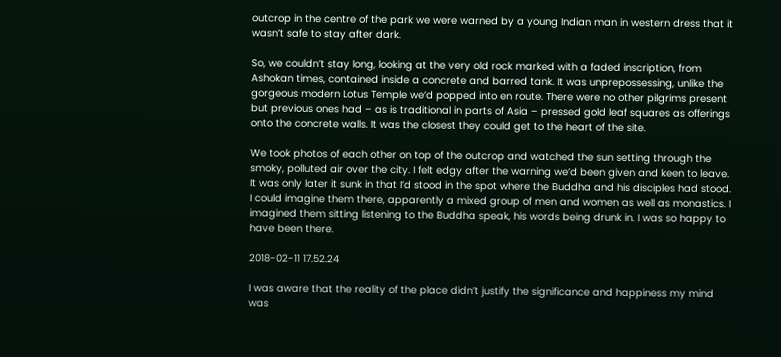outcrop in the centre of the park we were warned by a young Indian man in western dress that it wasn’t safe to stay after dark.

So, we couldn’t stay long, looking at the very old rock marked with a faded inscription, from Ashokan times, contained inside a concrete and barred tank. It was unprepossessing, unlike the gorgeous modern Lotus Temple we’d popped into en route. There were no other pilgrims present but previous ones had – as is traditional in parts of Asia – pressed gold leaf squares as offerings onto the concrete walls. It was the closest they could get to the heart of the site.

We took photos of each other on top of the outcrop and watched the sun setting through the smoky, polluted air over the city. I felt edgy after the warning we’d been given and keen to leave. It was only later it sunk in that I’d stood in the spot where the Buddha and his disciples had stood. I could imagine them there, apparently a mixed group of men and women as well as monastics. I imagined them sitting listening to the Buddha speak, his words being drunk in. I was so happy to have been there.

2018-02-11 17.52.24

I was aware that the reality of the place didn’t justify the significance and happiness my mind was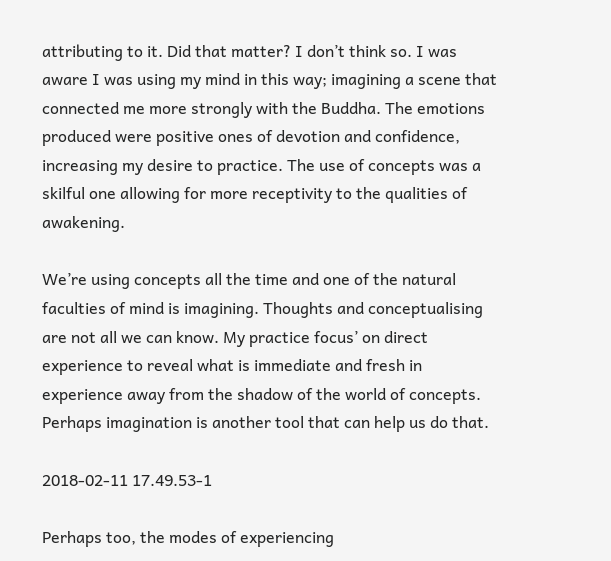attributing to it. Did that matter? I don’t think so. I was aware I was using my mind in this way; imagining a scene that connected me more strongly with the Buddha. The emotions produced were positive ones of devotion and confidence, increasing my desire to practice. The use of concepts was a skilful one allowing for more receptivity to the qualities of awakening.

We’re using concepts all the time and one of the natural faculties of mind is imagining. Thoughts and conceptualising are not all we can know. My practice focus’ on direct experience to reveal what is immediate and fresh in experience away from the shadow of the world of concepts. Perhaps imagination is another tool that can help us do that.

2018-02-11 17.49.53-1

Perhaps too, the modes of experiencing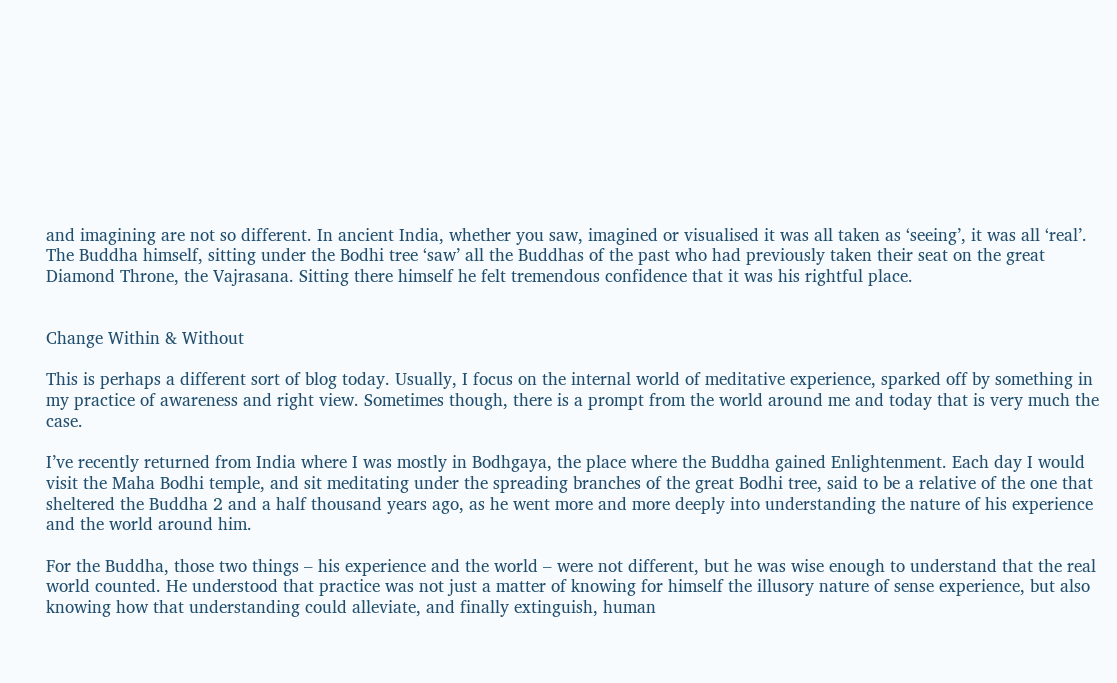and imagining are not so different. In ancient India, whether you saw, imagined or visualised it was all taken as ‘seeing’, it was all ‘real’. The Buddha himself, sitting under the Bodhi tree ‘saw’ all the Buddhas of the past who had previously taken their seat on the great Diamond Throne, the Vajrasana. Sitting there himself he felt tremendous confidence that it was his rightful place.


Change Within & Without

This is perhaps a different sort of blog today. Usually, I focus on the internal world of meditative experience, sparked off by something in my practice of awareness and right view. Sometimes though, there is a prompt from the world around me and today that is very much the case.

I’ve recently returned from India where I was mostly in Bodhgaya, the place where the Buddha gained Enlightenment. Each day I would visit the Maha Bodhi temple, and sit meditating under the spreading branches of the great Bodhi tree, said to be a relative of the one that sheltered the Buddha 2 and a half thousand years ago, as he went more and more deeply into understanding the nature of his experience and the world around him.

For the Buddha, those two things – his experience and the world – were not different, but he was wise enough to understand that the real world counted. He understood that practice was not just a matter of knowing for himself the illusory nature of sense experience, but also knowing how that understanding could alleviate, and finally extinguish, human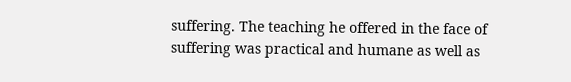suffering. The teaching he offered in the face of suffering was practical and humane as well as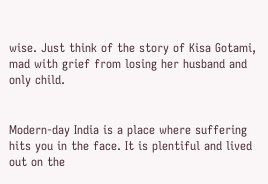wise. Just think of the story of Kisa Gotami, mad with grief from losing her husband and only child.


Modern-day India is a place where suffering hits you in the face. It is plentiful and lived out on the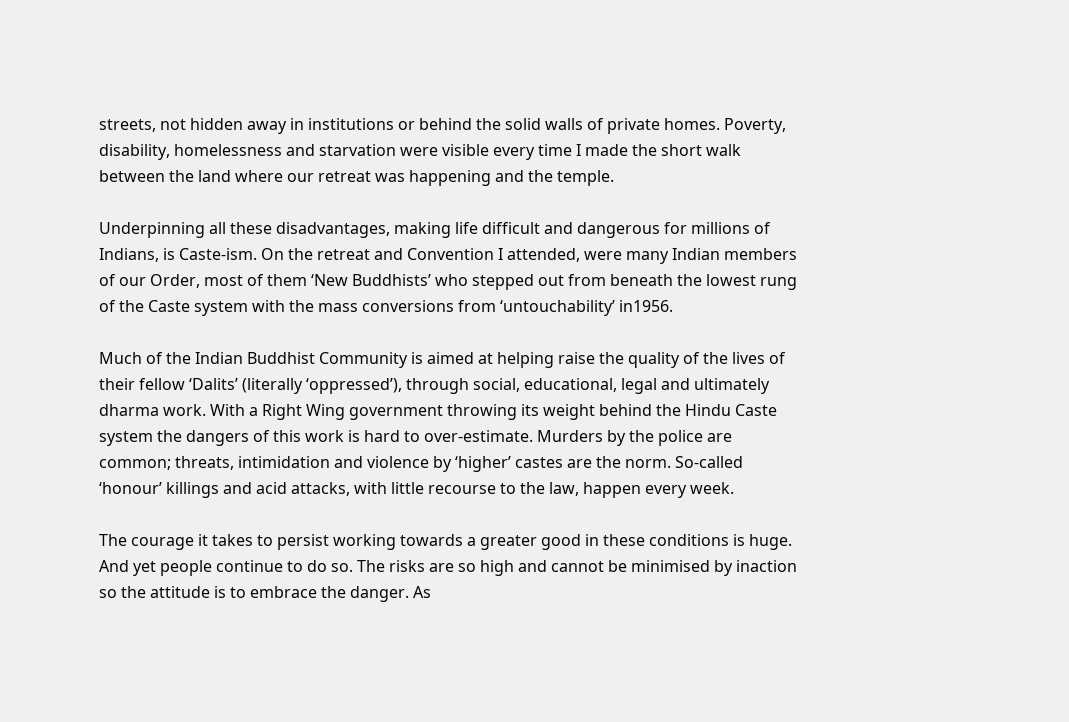streets, not hidden away in institutions or behind the solid walls of private homes. Poverty, disability, homelessness and starvation were visible every time I made the short walk between the land where our retreat was happening and the temple.

Underpinning all these disadvantages, making life difficult and dangerous for millions of Indians, is Caste-ism. On the retreat and Convention I attended, were many Indian members of our Order, most of them ‘New Buddhists’ who stepped out from beneath the lowest rung of the Caste system with the mass conversions from ‘untouchability’ in1956.

Much of the Indian Buddhist Community is aimed at helping raise the quality of the lives of their fellow ‘Dalits’ (literally ‘oppressed’), through social, educational, legal and ultimately dharma work. With a Right Wing government throwing its weight behind the Hindu Caste system the dangers of this work is hard to over-estimate. Murders by the police are common; threats, intimidation and violence by ‘higher’ castes are the norm. So-called ‘honour’ killings and acid attacks, with little recourse to the law, happen every week.

The courage it takes to persist working towards a greater good in these conditions is huge. And yet people continue to do so. The risks are so high and cannot be minimised by inaction so the attitude is to embrace the danger. As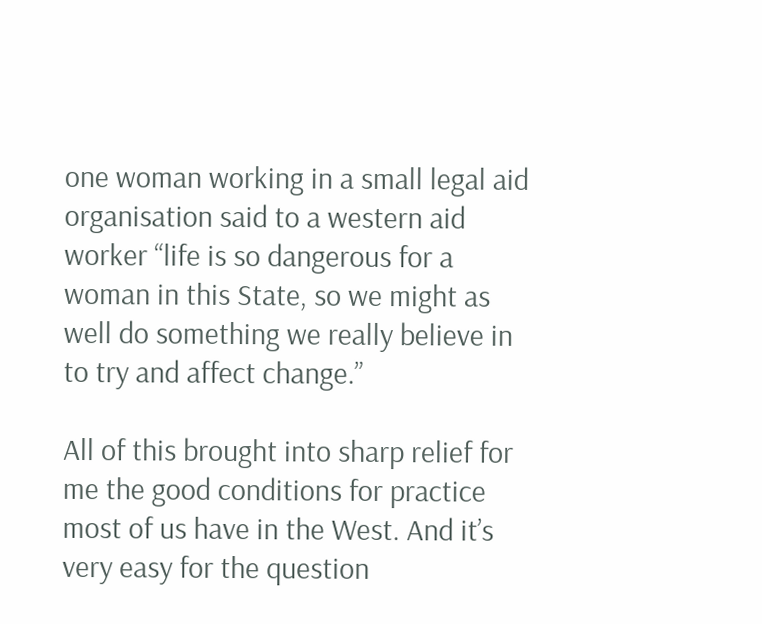one woman working in a small legal aid organisation said to a western aid worker “life is so dangerous for a woman in this State, so we might as well do something we really believe in to try and affect change.”

All of this brought into sharp relief for me the good conditions for practice most of us have in the West. And it’s very easy for the question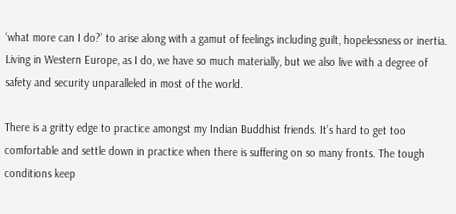‘what more can I do?’ to arise along with a gamut of feelings including guilt, hopelessness or inertia. Living in Western Europe, as I do, we have so much materially, but we also live with a degree of safety and security unparalleled in most of the world.

There is a gritty edge to practice amongst my Indian Buddhist friends. It’s hard to get too comfortable and settle down in practice when there is suffering on so many fronts. The tough conditions keep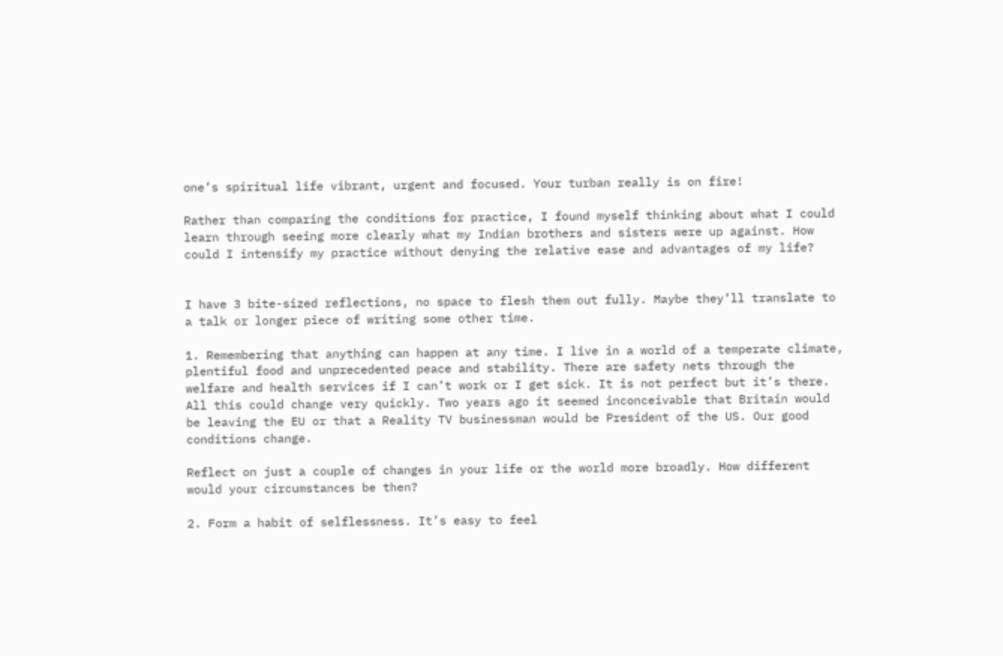one’s spiritual life vibrant, urgent and focused. Your turban really is on fire!

Rather than comparing the conditions for practice, I found myself thinking about what I could learn through seeing more clearly what my Indian brothers and sisters were up against. How could I intensify my practice without denying the relative ease and advantages of my life?


I have 3 bite-sized reflections, no space to flesh them out fully. Maybe they’ll translate to a talk or longer piece of writing some other time.

1. Remembering that anything can happen at any time. I live in a world of a temperate climate, plentiful food and unprecedented peace and stability. There are safety nets through the welfare and health services if I can’t work or I get sick. It is not perfect but it’s there. All this could change very quickly. Two years ago it seemed inconceivable that Britain would be leaving the EU or that a Reality TV businessman would be President of the US. Our good conditions change.

Reflect on just a couple of changes in your life or the world more broadly. How different would your circumstances be then?

2. Form a habit of selflessness. It’s easy to feel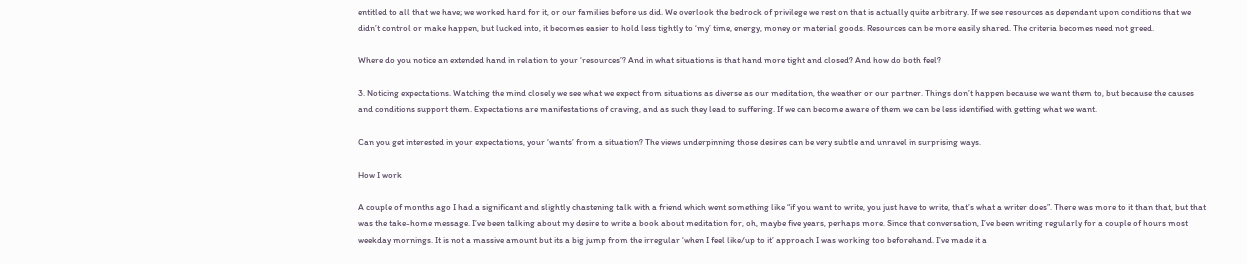entitled to all that we have; we worked hard for it, or our families before us did. We overlook the bedrock of privilege we rest on that is actually quite arbitrary. If we see resources as dependant upon conditions that we didn’t control or make happen, but lucked into, it becomes easier to hold less tightly to ‘my’ time, energy, money or material goods. Resources can be more easily shared. The criteria becomes need not greed.

Where do you notice an extended hand in relation to your ‘resources’? And in what situations is that hand more tight and closed? And how do both feel?

3. Noticing expectations. Watching the mind closely we see what we expect from situations as diverse as our meditation, the weather or our partner. Things don’t happen because we want them to, but because the causes and conditions support them. Expectations are manifestations of craving, and as such they lead to suffering. If we can become aware of them we can be less identified with getting what we want.

Can you get interested in your expectations, your ‘wants’ from a situation? The views underpinning those desires can be very subtle and unravel in surprising ways.

How I work

A couple of months ago I had a significant and slightly chastening talk with a friend which went something like “if you want to write, you just have to write, that’s what a writer does”. There was more to it than that, but that was the take-home message. I’ve been talking about my desire to write a book about meditation for, oh, maybe five years, perhaps more. Since that conversation, I’ve been writing regularly for a couple of hours most weekday mornings. It is not a massive amount but its a big jump from the irregular ‘when I feel like/up to it’ approach I was working too beforehand. I’ve made it a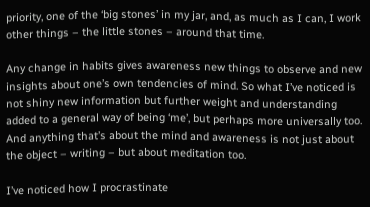priority, one of the ‘big stones’ in my jar, and, as much as I can, I work other things – the little stones – around that time.

Any change in habits gives awareness new things to observe and new insights about one’s own tendencies of mind. So what I’ve noticed is not shiny new information but further weight and understanding added to a general way of being ‘me’, but perhaps more universally too. And anything that’s about the mind and awareness is not just about the object – writing – but about meditation too.

I’ve noticed how I procrastinate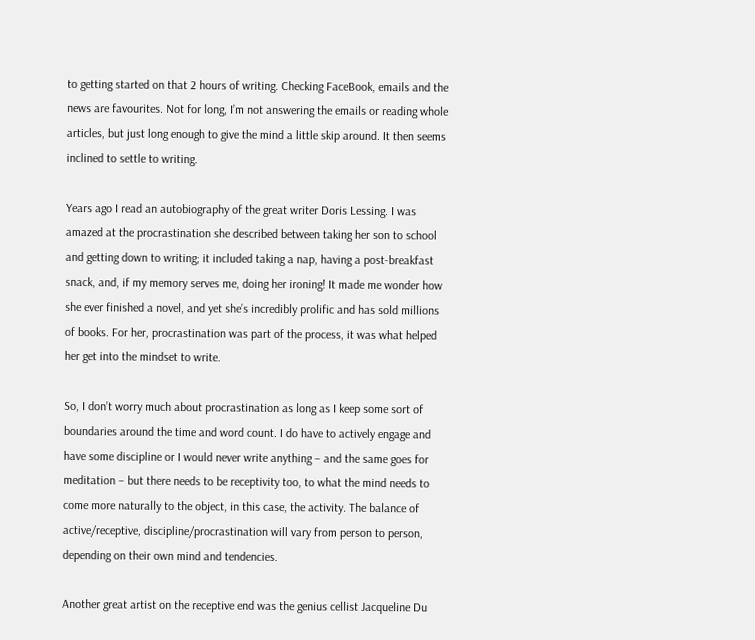to getting started on that 2 hours of writing. Checking FaceBook, emails and the news are favourites. Not for long, I’m not answering the emails or reading whole articles, but just long enough to give the mind a little skip around. It then seems inclined to settle to writing.

Years ago I read an autobiography of the great writer Doris Lessing. I was amazed at the procrastination she described between taking her son to school and getting down to writing; it included taking a nap, having a post-breakfast snack, and, if my memory serves me, doing her ironing! It made me wonder how she ever finished a novel, and yet she’s incredibly prolific and has sold millions of books. For her, procrastination was part of the process, it was what helped her get into the mindset to write.

So, I don’t worry much about procrastination as long as I keep some sort of boundaries around the time and word count. I do have to actively engage and have some discipline or I would never write anything – and the same goes for meditation – but there needs to be receptivity too, to what the mind needs to come more naturally to the object, in this case, the activity. The balance of active/receptive, discipline/procrastination will vary from person to person, depending on their own mind and tendencies.

Another great artist on the receptive end was the genius cellist Jacqueline Du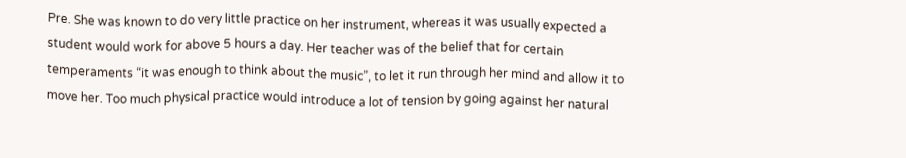Pre. She was known to do very little practice on her instrument, whereas it was usually expected a student would work for above 5 hours a day. Her teacher was of the belief that for certain temperaments “it was enough to think about the music”, to let it run through her mind and allow it to move her. Too much physical practice would introduce a lot of tension by going against her natural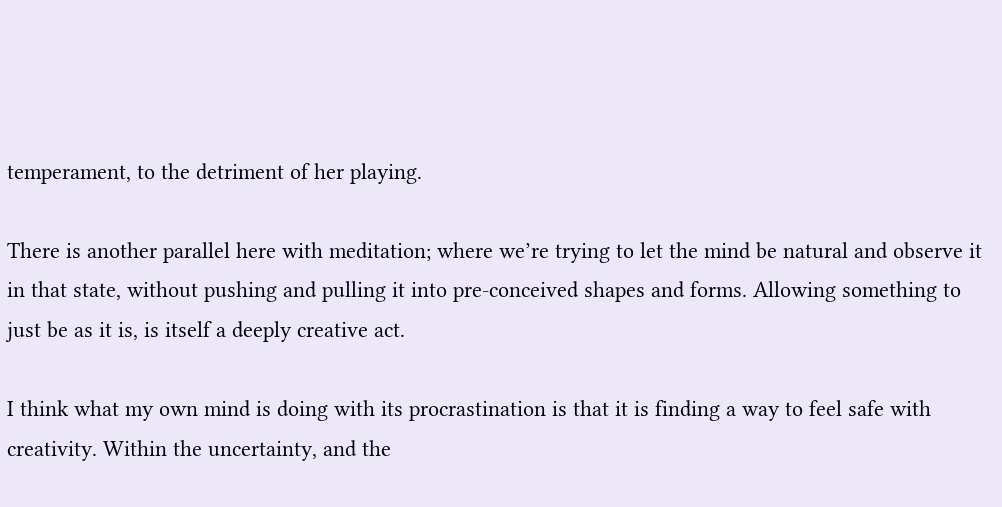temperament, to the detriment of her playing.

There is another parallel here with meditation; where we’re trying to let the mind be natural and observe it in that state, without pushing and pulling it into pre-conceived shapes and forms. Allowing something to just be as it is, is itself a deeply creative act.

I think what my own mind is doing with its procrastination is that it is finding a way to feel safe with creativity. Within the uncertainty, and the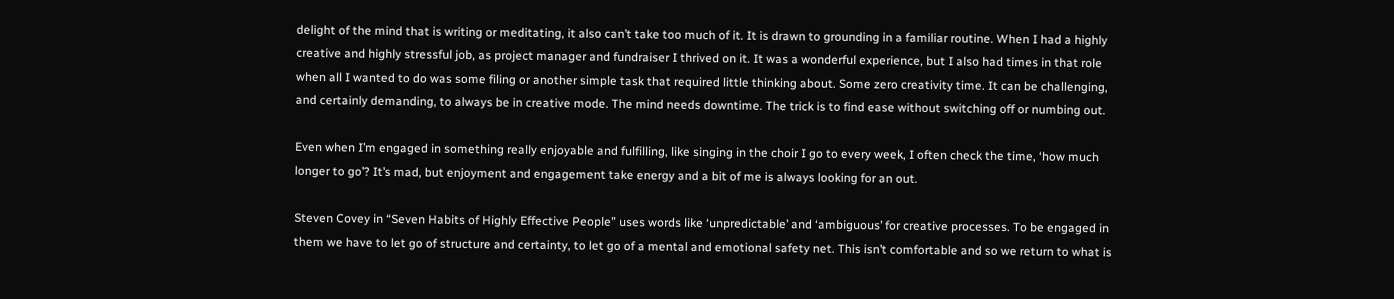delight of the mind that is writing or meditating, it also can’t take too much of it. It is drawn to grounding in a familiar routine. When I had a highly creative and highly stressful job, as project manager and fundraiser I thrived on it. It was a wonderful experience, but I also had times in that role when all I wanted to do was some filing or another simple task that required little thinking about. Some zero creativity time. It can be challenging, and certainly demanding, to always be in creative mode. The mind needs downtime. The trick is to find ease without switching off or numbing out.

Even when I’m engaged in something really enjoyable and fulfilling, like singing in the choir I go to every week, I often check the time, ‘how much longer to go’? It’s mad, but enjoyment and engagement take energy and a bit of me is always looking for an out.

Steven Covey in “Seven Habits of Highly Effective People” uses words like ‘unpredictable’ and ‘ambiguous’ for creative processes. To be engaged in them we have to let go of structure and certainty, to let go of a mental and emotional safety net. This isn’t comfortable and so we return to what is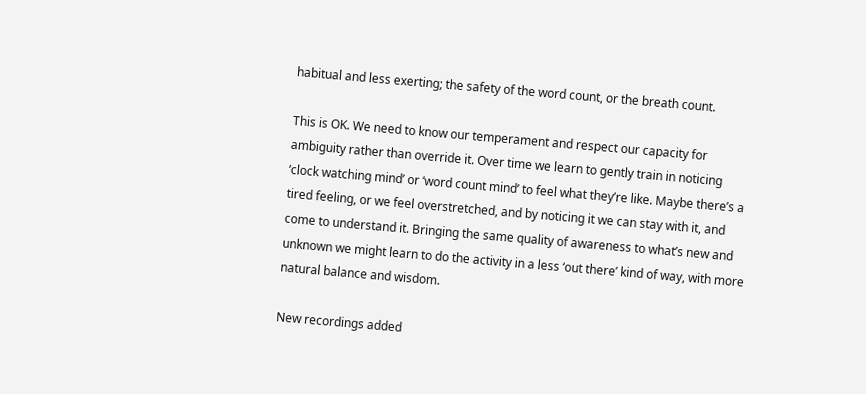habitual and less exerting; the safety of the word count, or the breath count.

This is OK. We need to know our temperament and respect our capacity for ambiguity rather than override it. Over time we learn to gently train in noticing ‘clock watching mind’ or ‘word count mind’ to feel what they’re like. Maybe there’s a tired feeling, or we feel overstretched, and by noticing it we can stay with it, and come to understand it. Bringing the same quality of awareness to what’s new and unknown we might learn to do the activity in a less ‘out there’ kind of way, with more natural balance and wisdom.

New recordings added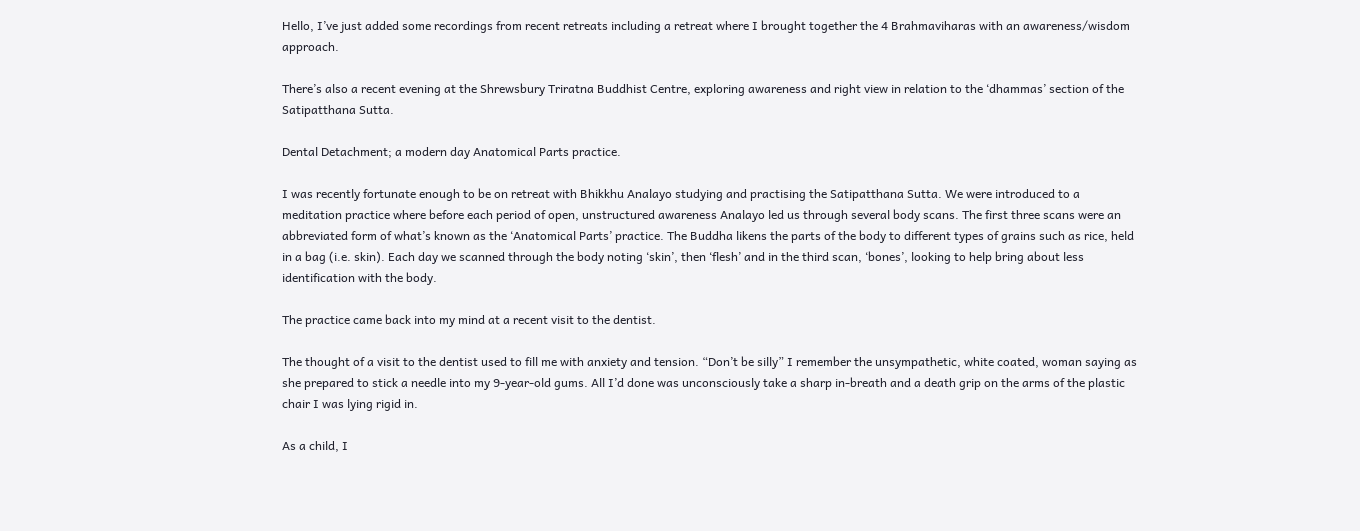Hello, I’ve just added some recordings from recent retreats including a retreat where I brought together the 4 Brahmaviharas with an awareness/wisdom approach.

There’s also a recent evening at the Shrewsbury Triratna Buddhist Centre, exploring awareness and right view in relation to the ‘dhammas’ section of the Satipatthana Sutta.

Dental Detachment; a modern day Anatomical Parts practice.

I was recently fortunate enough to be on retreat with Bhikkhu Analayo studying and practising the Satipatthana Sutta. We were introduced to a meditation practice where before each period of open, unstructured awareness Analayo led us through several body scans. The first three scans were an abbreviated form of what’s known as the ‘Anatomical Parts’ practice. The Buddha likens the parts of the body to different types of grains such as rice, held in a bag (i.e. skin). Each day we scanned through the body noting ‘skin’, then ‘flesh’ and in the third scan, ‘bones’, looking to help bring about less identification with the body.

The practice came back into my mind at a recent visit to the dentist.

The thought of a visit to the dentist used to fill me with anxiety and tension. “Don’t be silly” I remember the unsympathetic, white coated, woman saying as she prepared to stick a needle into my 9-year-old gums. All I’d done was unconsciously take a sharp in-breath and a death grip on the arms of the plastic chair I was lying rigid in.

As a child, I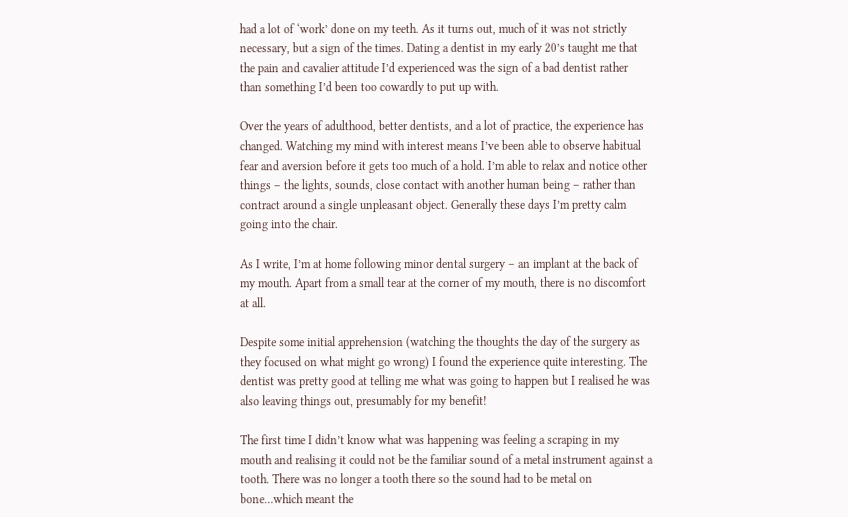had a lot of ‘work’ done on my teeth. As it turns out, much of it was not strictly necessary, but a sign of the times. Dating a dentist in my early 20’s taught me that the pain and cavalier attitude I’d experienced was the sign of a bad dentist rather than something I’d been too cowardly to put up with.

Over the years of adulthood, better dentists, and a lot of practice, the experience has changed. Watching my mind with interest means I’ve been able to observe habitual fear and aversion before it gets too much of a hold. I’m able to relax and notice other things – the lights, sounds, close contact with another human being – rather than contract around a single unpleasant object. Generally these days I’m pretty calm going into the chair.

As I write, I’m at home following minor dental surgery – an implant at the back of my mouth. Apart from a small tear at the corner of my mouth, there is no discomfort at all.

Despite some initial apprehension (watching the thoughts the day of the surgery as they focused on what might go wrong) I found the experience quite interesting. The dentist was pretty good at telling me what was going to happen but I realised he was also leaving things out, presumably for my benefit!

The first time I didn’t know what was happening was feeling a scraping in my mouth and realising it could not be the familiar sound of a metal instrument against a tooth. There was no longer a tooth there so the sound had to be metal on bone…which meant the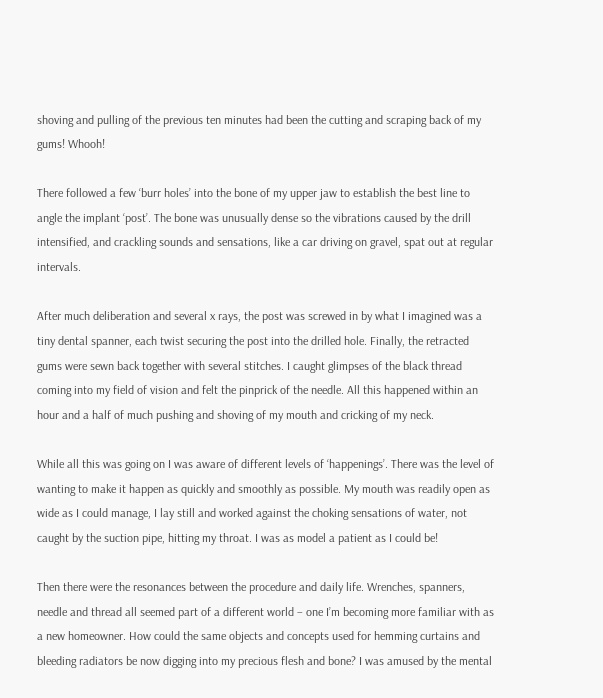shoving and pulling of the previous ten minutes had been the cutting and scraping back of my gums! Whooh!

There followed a few ‘burr holes’ into the bone of my upper jaw to establish the best line to angle the implant ‘post’. The bone was unusually dense so the vibrations caused by the drill intensified, and crackling sounds and sensations, like a car driving on gravel, spat out at regular intervals.

After much deliberation and several x rays, the post was screwed in by what I imagined was a tiny dental spanner, each twist securing the post into the drilled hole. Finally, the retracted gums were sewn back together with several stitches. I caught glimpses of the black thread coming into my field of vision and felt the pinprick of the needle. All this happened within an hour and a half of much pushing and shoving of my mouth and cricking of my neck.

While all this was going on I was aware of different levels of ‘happenings’. There was the level of wanting to make it happen as quickly and smoothly as possible. My mouth was readily open as wide as I could manage, I lay still and worked against the choking sensations of water, not caught by the suction pipe, hitting my throat. I was as model a patient as I could be!

Then there were the resonances between the procedure and daily life. Wrenches, spanners, needle and thread all seemed part of a different world – one I’m becoming more familiar with as a new homeowner. How could the same objects and concepts used for hemming curtains and bleeding radiators be now digging into my precious flesh and bone? I was amused by the mental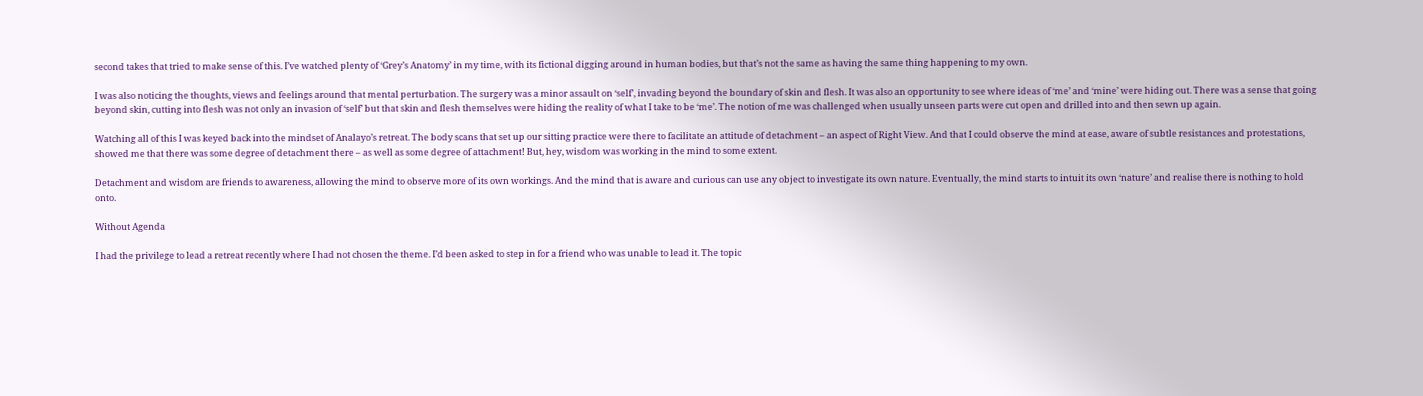second takes that tried to make sense of this. I’ve watched plenty of ‘Grey’s Anatomy’ in my time, with its fictional digging around in human bodies, but that’s not the same as having the same thing happening to my own.

I was also noticing the thoughts, views and feelings around that mental perturbation. The surgery was a minor assault on ‘self’, invading beyond the boundary of skin and flesh. It was also an opportunity to see where ideas of ‘me’ and ‘mine’ were hiding out. There was a sense that going beyond skin, cutting into flesh was not only an invasion of ‘self’ but that skin and flesh themselves were hiding the reality of what I take to be ‘me’. The notion of me was challenged when usually unseen parts were cut open and drilled into and then sewn up again.

Watching all of this I was keyed back into the mindset of Analayo’s retreat. The body scans that set up our sitting practice were there to facilitate an attitude of detachment – an aspect of Right View. And that I could observe the mind at ease, aware of subtle resistances and protestations, showed me that there was some degree of detachment there – as well as some degree of attachment! But, hey, wisdom was working in the mind to some extent.

Detachment and wisdom are friends to awareness, allowing the mind to observe more of its own workings. And the mind that is aware and curious can use any object to investigate its own nature. Eventually, the mind starts to intuit its own ‘nature’ and realise there is nothing to hold onto.

Without Agenda

I had the privilege to lead a retreat recently where I had not chosen the theme. I’d been asked to step in for a friend who was unable to lead it. The topic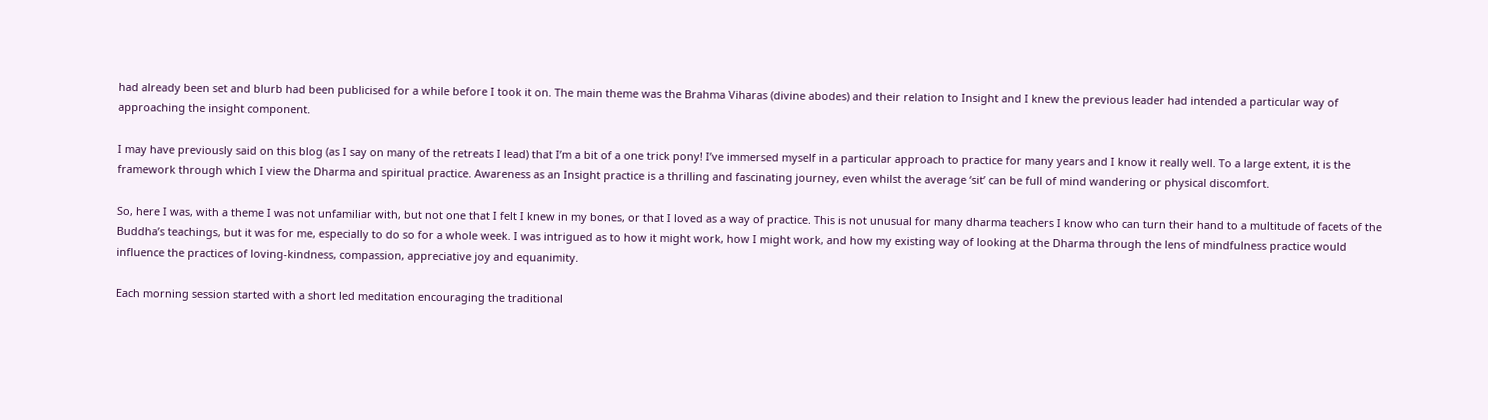had already been set and blurb had been publicised for a while before I took it on. The main theme was the Brahma Viharas (divine abodes) and their relation to Insight and I knew the previous leader had intended a particular way of approaching the insight component.

I may have previously said on this blog (as I say on many of the retreats I lead) that I’m a bit of a one trick pony! I’ve immersed myself in a particular approach to practice for many years and I know it really well. To a large extent, it is the framework through which I view the Dharma and spiritual practice. Awareness as an Insight practice is a thrilling and fascinating journey, even whilst the average ‘sit’ can be full of mind wandering or physical discomfort.

So, here I was, with a theme I was not unfamiliar with, but not one that I felt I knew in my bones, or that I loved as a way of practice. This is not unusual for many dharma teachers I know who can turn their hand to a multitude of facets of the Buddha’s teachings, but it was for me, especially to do so for a whole week. I was intrigued as to how it might work, how I might work, and how my existing way of looking at the Dharma through the lens of mindfulness practice would influence the practices of loving-kindness, compassion, appreciative joy and equanimity.

Each morning session started with a short led meditation encouraging the traditional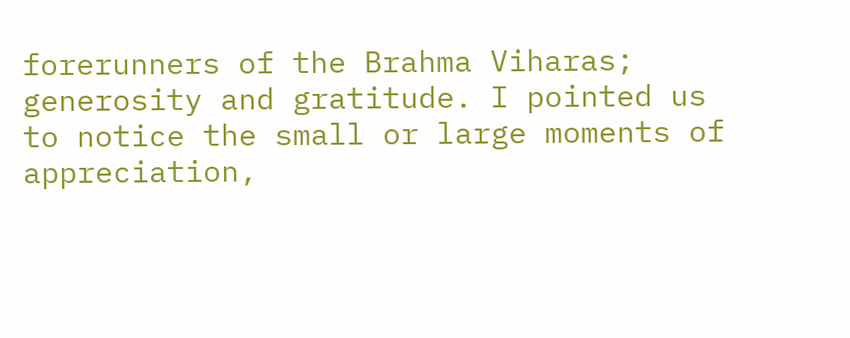forerunners of the Brahma Viharas; generosity and gratitude. I pointed us to notice the small or large moments of appreciation,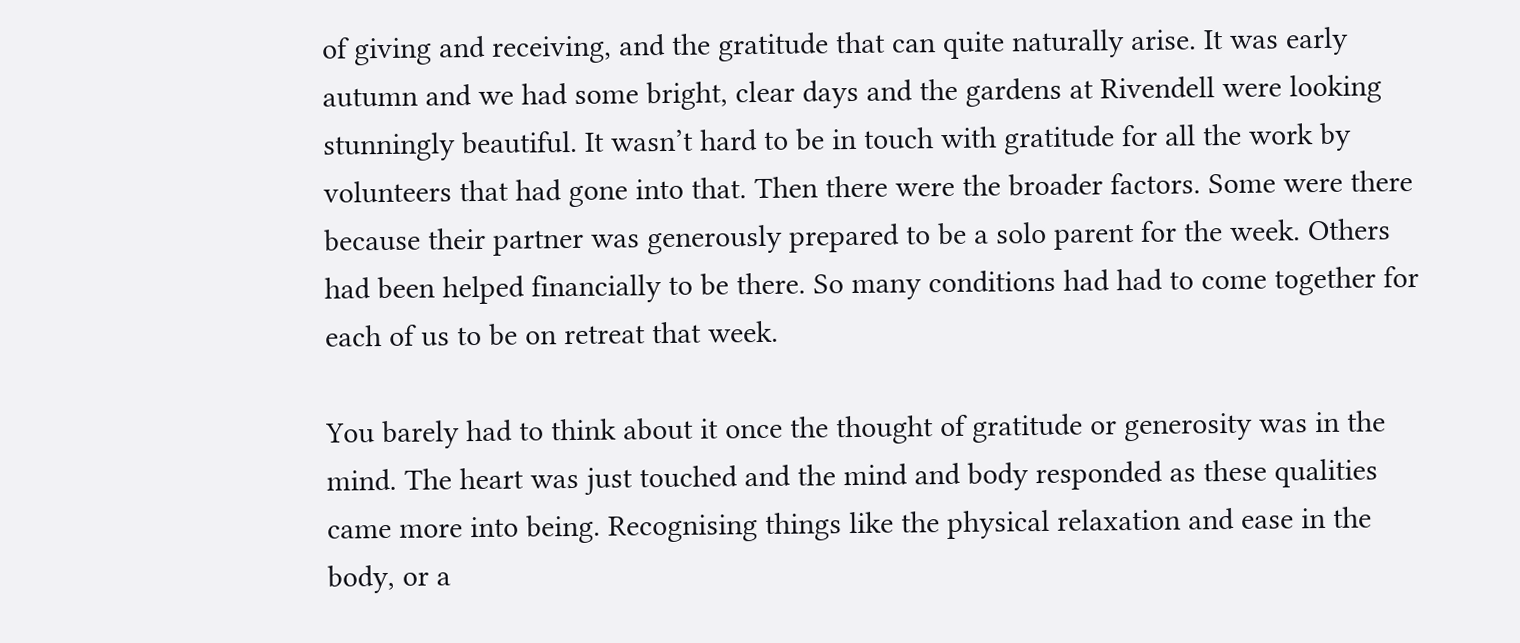of giving and receiving, and the gratitude that can quite naturally arise. It was early autumn and we had some bright, clear days and the gardens at Rivendell were looking stunningly beautiful. It wasn’t hard to be in touch with gratitude for all the work by volunteers that had gone into that. Then there were the broader factors. Some were there because their partner was generously prepared to be a solo parent for the week. Others had been helped financially to be there. So many conditions had had to come together for each of us to be on retreat that week.

You barely had to think about it once the thought of gratitude or generosity was in the mind. The heart was just touched and the mind and body responded as these qualities came more into being. Recognising things like the physical relaxation and ease in the body, or a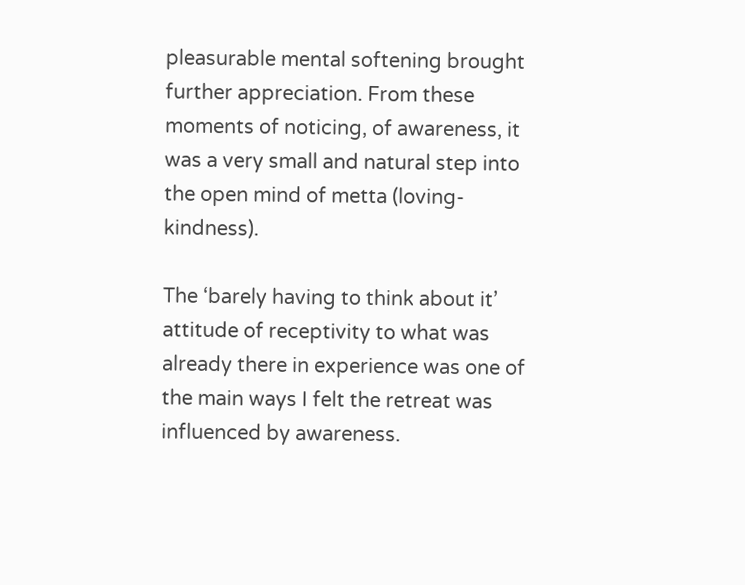pleasurable mental softening brought further appreciation. From these moments of noticing, of awareness, it was a very small and natural step into the open mind of metta (loving-kindness).

The ‘barely having to think about it’ attitude of receptivity to what was already there in experience was one of the main ways I felt the retreat was influenced by awareness.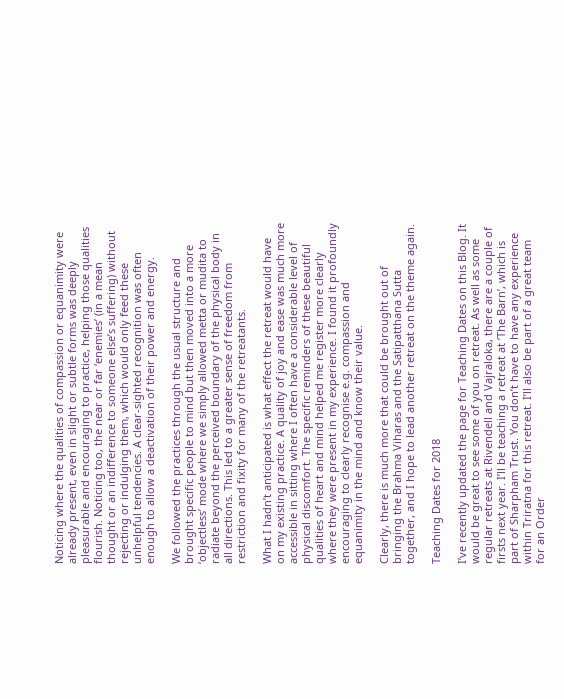Noticing where the qualities of compassion or equanimity were already present, even in slight or subtle forms was deeply pleasurable and encouraging to practice, helping those qualities flourish. Noticing too, the near or far ‘enemies’ (in a mean thought or an indifference to someone else’s suffering) without rejecting or indulging them, which would only feed these unhelpful tendencies. A clear-sighted recognition was often enough to allow a deactivation of their power and energy.

We followed the practices through the usual structure and brought specific people to mind but then moved into a more ‘objectless’ mode where we simply allowed metta or mudita to radiate beyond the perceived boundary of the physical body in all directions. This led to a greater sense of freedom from restriction and fixity for many of the retreatants.

What I hadn’t anticipated is what effect the retreat would have on my existing practice. A quality of joy and ease was much more accessible in sitting where I often have a considerable level of physical discomfort. The specific reminders of these beautiful qualities of heart and mind helped me register more clearly where they were present in my experience. I found it profoundly encouraging to clearly recognise e.g. compassion and equanimity in the mind and know their value.

Clearly, there is much more that could be brought out of bringing the Brahma Viharas and the Satipatthana Sutta together, and I hope to lead another retreat on the theme again.

Teaching Dates for 2018

I’ve recently updated the page for Teaching Dates on this Blog. It would be great to see some of you on retreat. As well as some regular retreats at Rivendell and Vajraloka, there are a couple of firsts next year. I’ll be teaching a retreat at ‘The Barn’, which is part of Sharpham Trust. You don’t have to have any experience within Triratna for this retreat. I’ll also be part of a great team for an Order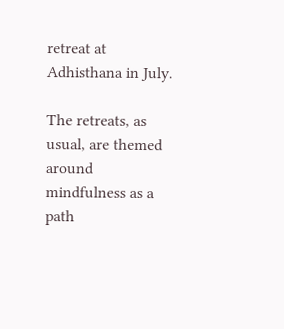retreat at Adhisthana in July.

The retreats, as usual, are themed around mindfulness as a path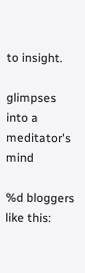to insight.

glimpses into a meditator's mind

%d bloggers like this: